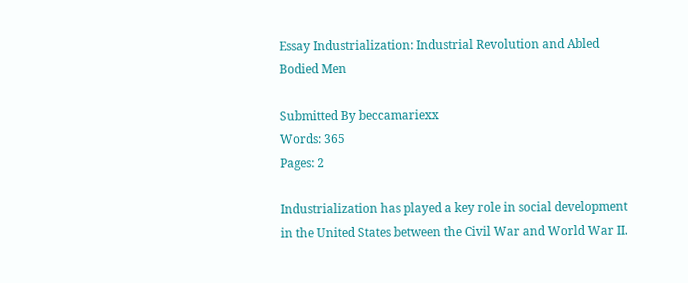Essay Industrialization: Industrial Revolution and Abled Bodied Men

Submitted By beccamariexx
Words: 365
Pages: 2

Industrialization has played a key role in social development in the United States between the Civil War and World War II.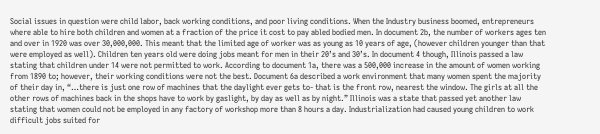Social issues in question were child labor, back working conditions, and poor living conditions. When the Industry business boomed, entrepreneurs where able to hire both children and women at a fraction of the price it cost to pay abled bodied men. In document 2b, the number of workers ages ten and over in 1920 was over 30,000,000. This meant that the limited age of worker was as young as 10 years of age, (however children younger than that were employed as well). Children ten years old were doing jobs meant for men in their 20’s and 30’s. In document 4 though, Illinois passed a law stating that children under 14 were not permitted to work. According to document 1a, there was a 500,000 increase in the amount of women working from 1890 to; however, their working conditions were not the best. Document 6a described a work environment that many women spent the majority of their day in, “…there is just one row of machines that the daylight ever gets to- that is the front row, nearest the window. The girls at all the other rows of machines back in the shops have to work by gaslight, by day as well as by night.” Illinois was a state that passed yet another law stating that women could not be employed in any factory of workshop more than 8 hours a day. Industrialization had caused young children to work difficult jobs suited for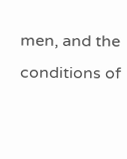men, and the conditions of